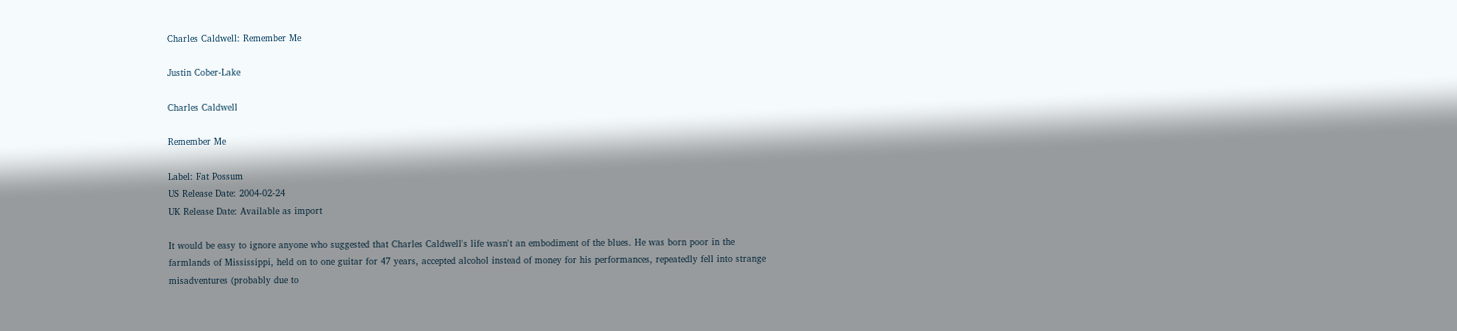Charles Caldwell: Remember Me

Justin Cober-Lake

Charles Caldwell

Remember Me

Label: Fat Possum
US Release Date: 2004-02-24
UK Release Date: Available as import

It would be easy to ignore anyone who suggested that Charles Caldwell's life wasn't an embodiment of the blues. He was born poor in the farmlands of Mississippi, held on to one guitar for 47 years, accepted alcohol instead of money for his performances, repeatedly fell into strange misadventures (probably due to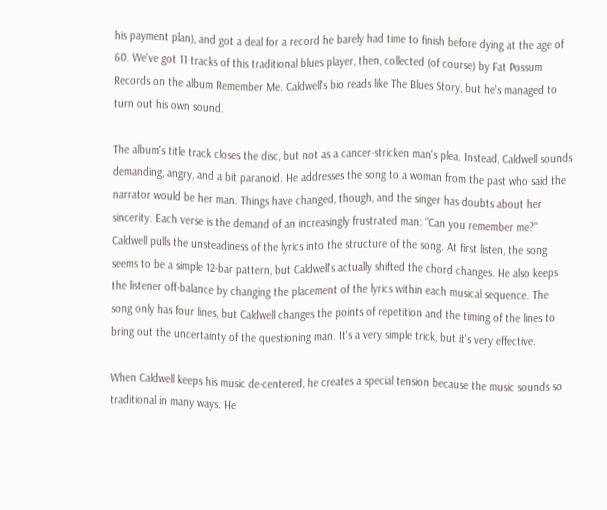his payment plan), and got a deal for a record he barely had time to finish before dying at the age of 60. We've got 11 tracks of this traditional blues player, then, collected (of course) by Fat Possum Records on the album Remember Me. Caldwell's bio reads like The Blues Story, but he's managed to turn out his own sound.

The album's title track closes the disc, but not as a cancer-stricken man's plea. Instead, Caldwell sounds demanding, angry, and a bit paranoid. He addresses the song to a woman from the past who said the narrator would be her man. Things have changed, though, and the singer has doubts about her sincerity. Each verse is the demand of an increasingly frustrated man: "Can you remember me?" Caldwell pulls the unsteadiness of the lyrics into the structure of the song. At first listen, the song seems to be a simple 12-bar pattern, but Caldwell's actually shifted the chord changes. He also keeps the listener off-balance by changing the placement of the lyrics within each musical sequence. The song only has four lines, but Caldwell changes the points of repetition and the timing of the lines to bring out the uncertainty of the questioning man. It's a very simple trick, but it's very effective.

When Caldwell keeps his music de-centered, he creates a special tension because the music sounds so traditional in many ways. He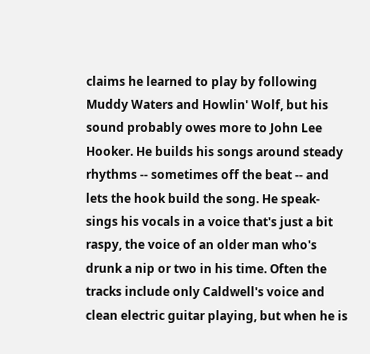claims he learned to play by following Muddy Waters and Howlin' Wolf, but his sound probably owes more to John Lee Hooker. He builds his songs around steady rhythms -- sometimes off the beat -- and lets the hook build the song. He speak-sings his vocals in a voice that's just a bit raspy, the voice of an older man who's drunk a nip or two in his time. Often the tracks include only Caldwell's voice and clean electric guitar playing, but when he is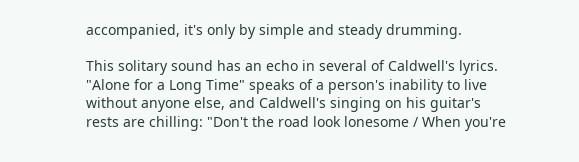accompanied, it's only by simple and steady drumming.

This solitary sound has an echo in several of Caldwell's lyrics. "Alone for a Long Time" speaks of a person's inability to live without anyone else, and Caldwell's singing on his guitar's rests are chilling: "Don't the road look lonesome / When you're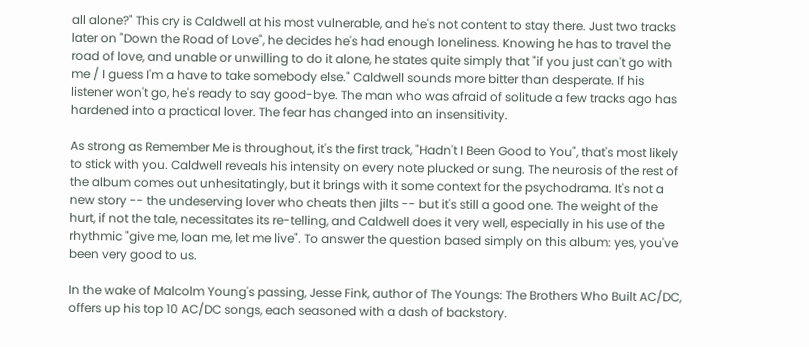all alone?" This cry is Caldwell at his most vulnerable, and he's not content to stay there. Just two tracks later on "Down the Road of Love", he decides he's had enough loneliness. Knowing he has to travel the road of love, and unable or unwilling to do it alone, he states quite simply that "if you just can't go with me / I guess I'm a have to take somebody else." Caldwell sounds more bitter than desperate. If his listener won't go, he's ready to say good-bye. The man who was afraid of solitude a few tracks ago has hardened into a practical lover. The fear has changed into an insensitivity.

As strong as Remember Me is throughout, it's the first track, "Hadn't I Been Good to You", that's most likely to stick with you. Caldwell reveals his intensity on every note plucked or sung. The neurosis of the rest of the album comes out unhesitatingly, but it brings with it some context for the psychodrama. It's not a new story -- the undeserving lover who cheats then jilts -- but it's still a good one. The weight of the hurt, if not the tale, necessitates its re-telling, and Caldwell does it very well, especially in his use of the rhythmic "give me, loan me, let me live". To answer the question based simply on this album: yes, you've been very good to us.

In the wake of Malcolm Young's passing, Jesse Fink, author of The Youngs: The Brothers Who Built AC/DC, offers up his top 10 AC/DC songs, each seasoned with a dash of backstory.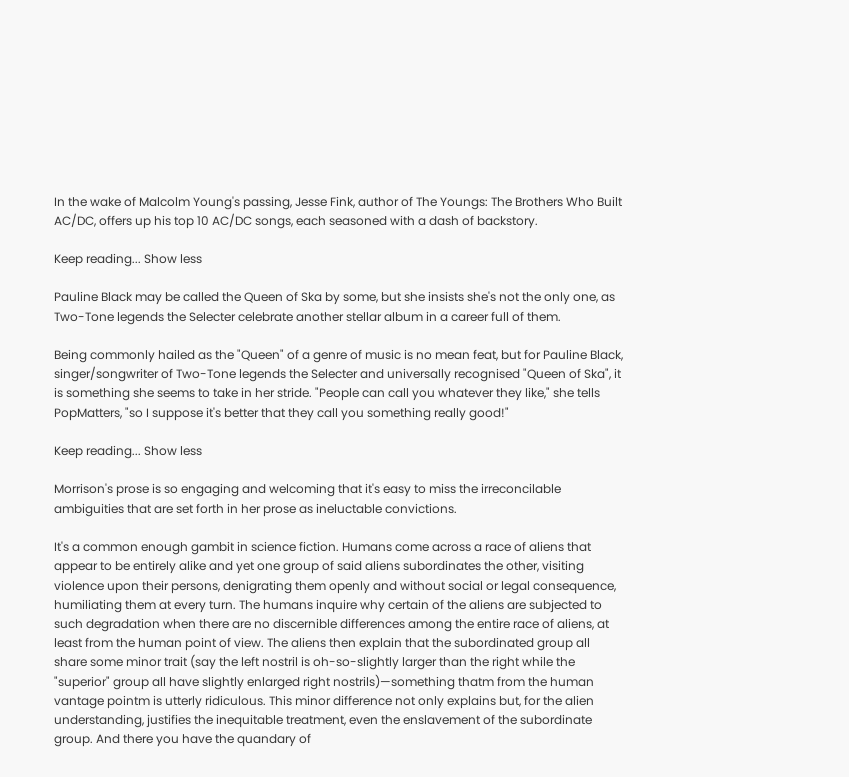In the wake of Malcolm Young's passing, Jesse Fink, author of The Youngs: The Brothers Who Built AC/DC, offers up his top 10 AC/DC songs, each seasoned with a dash of backstory.

Keep reading... Show less

Pauline Black may be called the Queen of Ska by some, but she insists she's not the only one, as Two-Tone legends the Selecter celebrate another stellar album in a career full of them.

Being commonly hailed as the "Queen" of a genre of music is no mean feat, but for Pauline Black, singer/songwriter of Two-Tone legends the Selecter and universally recognised "Queen of Ska", it is something she seems to take in her stride. "People can call you whatever they like," she tells PopMatters, "so I suppose it's better that they call you something really good!"

Keep reading... Show less

Morrison's prose is so engaging and welcoming that it's easy to miss the irreconcilable ambiguities that are set forth in her prose as ineluctable convictions.

It's a common enough gambit in science fiction. Humans come across a race of aliens that appear to be entirely alike and yet one group of said aliens subordinates the other, visiting violence upon their persons, denigrating them openly and without social or legal consequence, humiliating them at every turn. The humans inquire why certain of the aliens are subjected to such degradation when there are no discernible differences among the entire race of aliens, at least from the human point of view. The aliens then explain that the subordinated group all share some minor trait (say the left nostril is oh-so-slightly larger than the right while the "superior" group all have slightly enlarged right nostrils)—something thatm from the human vantage pointm is utterly ridiculous. This minor difference not only explains but, for the alien understanding, justifies the inequitable treatment, even the enslavement of the subordinate group. And there you have the quandary of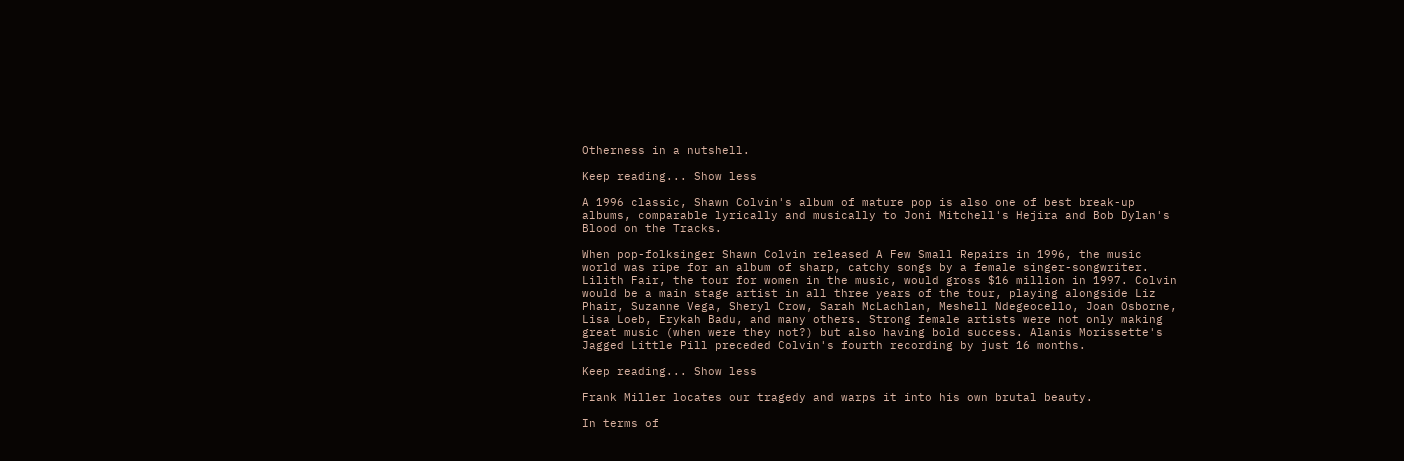Otherness in a nutshell.

Keep reading... Show less

A 1996 classic, Shawn Colvin's album of mature pop is also one of best break-up albums, comparable lyrically and musically to Joni Mitchell's Hejira and Bob Dylan's Blood on the Tracks.

When pop-folksinger Shawn Colvin released A Few Small Repairs in 1996, the music world was ripe for an album of sharp, catchy songs by a female singer-songwriter. Lilith Fair, the tour for women in the music, would gross $16 million in 1997. Colvin would be a main stage artist in all three years of the tour, playing alongside Liz Phair, Suzanne Vega, Sheryl Crow, Sarah McLachlan, Meshell Ndegeocello, Joan Osborne, Lisa Loeb, Erykah Badu, and many others. Strong female artists were not only making great music (when were they not?) but also having bold success. Alanis Morissette's Jagged Little Pill preceded Colvin's fourth recording by just 16 months.

Keep reading... Show less

Frank Miller locates our tragedy and warps it into his own brutal beauty.

In terms of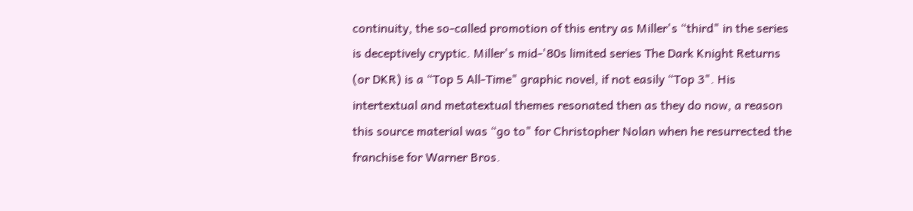continuity, the so-called promotion of this entry as Miller's “third" in the series is deceptively cryptic. Miller's mid-'80s limited series The Dark Knight Returns (or DKR) is a “Top 5 All-Time" graphic novel, if not easily “Top 3". His intertextual and metatextual themes resonated then as they do now, a reason this source material was “go to" for Christopher Nolan when he resurrected the franchise for Warner Bros.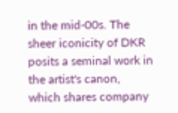in the mid-00s. The sheer iconicity of DKR posits a seminal work in the artist's canon, which shares company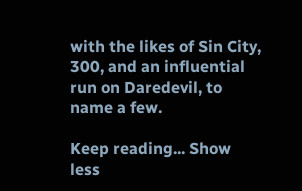with the likes of Sin City, 300, and an influential run on Daredevil, to name a few.

Keep reading... Show less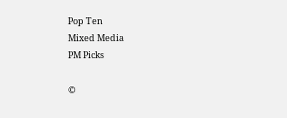Pop Ten
Mixed Media
PM Picks

©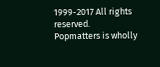1999-2017 All rights reserved.
Popmatters is wholly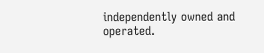independently owned and operated.